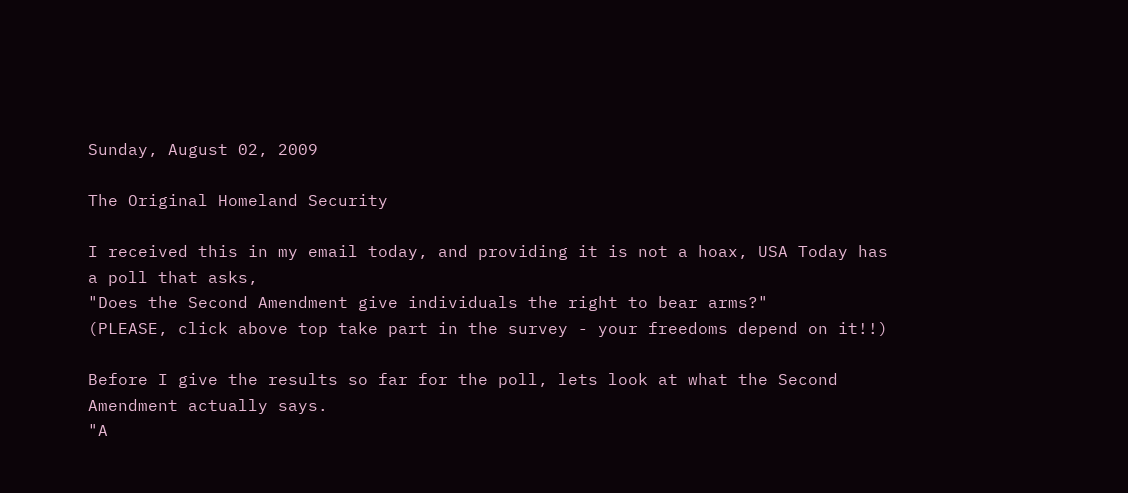Sunday, August 02, 2009

The Original Homeland Security

I received this in my email today, and providing it is not a hoax, USA Today has a poll that asks,
"Does the Second Amendment give individuals the right to bear arms?"
(PLEASE, click above top take part in the survey - your freedoms depend on it!!)

Before I give the results so far for the poll, lets look at what the Second Amendment actually says.
"A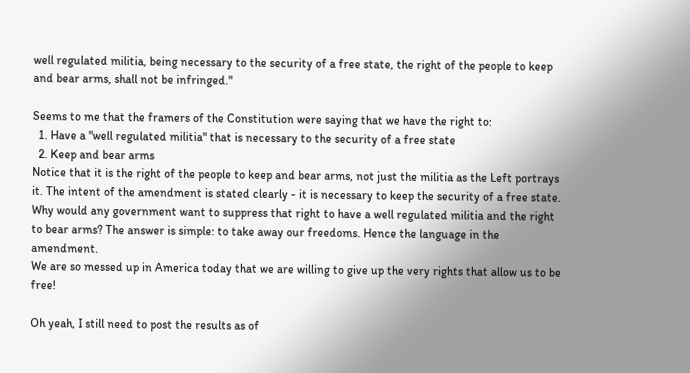well regulated militia, being necessary to the security of a free state, the right of the people to keep and bear arms, shall not be infringed."

Seems to me that the framers of the Constitution were saying that we have the right to:
  1. Have a "well regulated militia" that is necessary to the security of a free state
  2. Keep and bear arms
Notice that it is the right of the people to keep and bear arms, not just the militia as the Left portrays it. The intent of the amendment is stated clearly - it is necessary to keep the security of a free state.
Why would any government want to suppress that right to have a well regulated militia and the right to bear arms? The answer is simple: to take away our freedoms. Hence the language in the amendment.
We are so messed up in America today that we are willing to give up the very rights that allow us to be free!

Oh yeah, I still need to post the results as of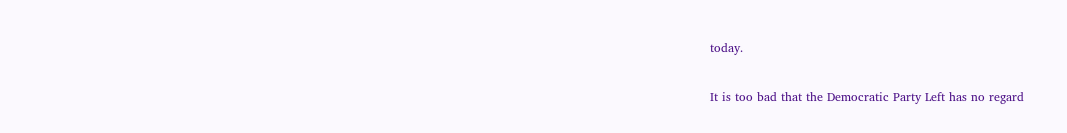today.

It is too bad that the Democratic Party Left has no regard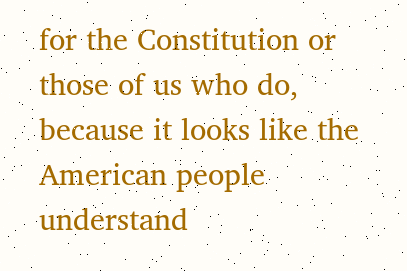for the Constitution or those of us who do, because it looks like the American people understand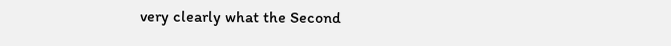very clearly what the Second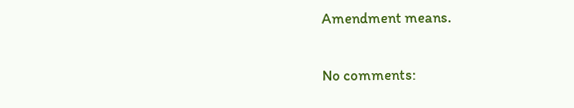Amendment means.

No comments: